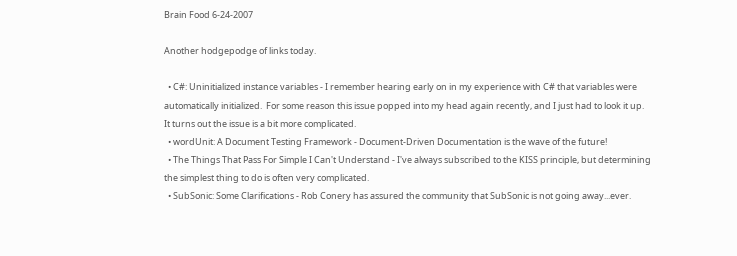Brain Food 6-24-2007

Another hodgepodge of links today.

  • C#: Uninitialized instance variables - I remember hearing early on in my experience with C# that variables were automatically initialized.  For some reason this issue popped into my head again recently, and I just had to look it up.  It turns out the issue is a bit more complicated.
  • wordUnit: A Document Testing Framework - Document-Driven Documentation is the wave of the future!
  • The Things That Pass For Simple I Can't Understand - I've always subscribed to the KISS principle, but determining the simplest thing to do is often very complicated.
  • SubSonic: Some Clarifications - Rob Conery has assured the community that SubSonic is not going away...ever.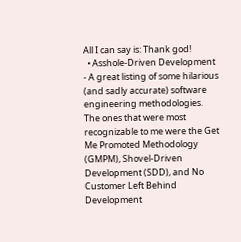All I can say is: Thank god!
  • Asshole-Driven Development - A great listing of some hilarious (and sadly accurate) software engineering methodologies.  The ones that were most recognizable to me were the Get Me Promoted Methodology (GMPM), Shovel-Driven Development (SDD), and No Customer Left Behind Development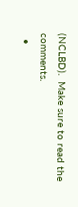(NCLBD).  Make sure to read the comments.
  •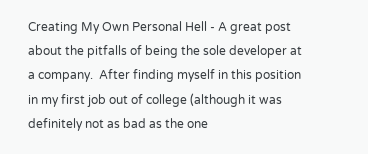Creating My Own Personal Hell - A great post about the pitfalls of being the sole developer at a company.  After finding myself in this position in my first job out of college (although it was definitely not as bad as the one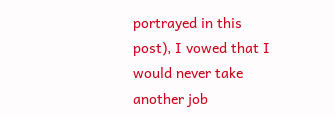portrayed in this post), I vowed that I would never take another job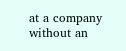at a company without an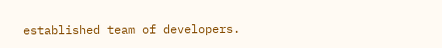established team of developers.